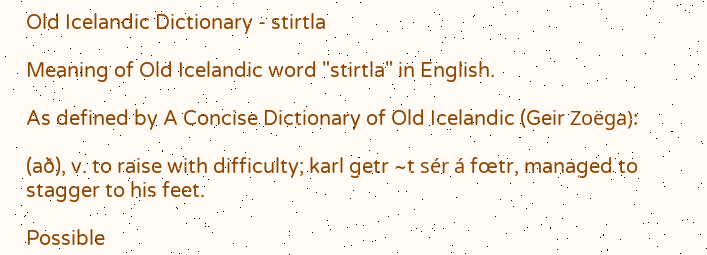Old Icelandic Dictionary - stirtla

Meaning of Old Icelandic word "stirtla" in English.

As defined by A Concise Dictionary of Old Icelandic (Geir Zoëga):

(að), v. to raise with difficulty; karl getr ~t sér á fœtr, managed to stagger to his feet.

Possible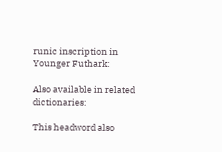runic inscription in Younger Futhark:

Also available in related dictionaries:

This headword also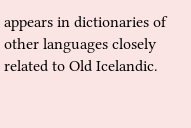appears in dictionaries of other languages closely related to Old Icelandic.